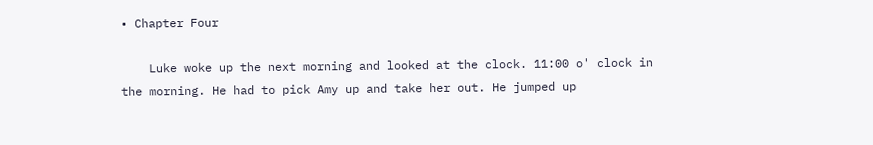• Chapter Four

    Luke woke up the next morning and looked at the clock. 11:00 o' clock in the morning. He had to pick Amy up and take her out. He jumped up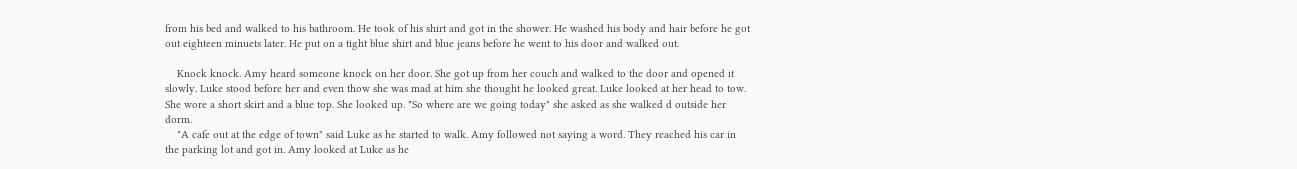from his bed and walked to his bathroom. He took of his shirt and got in the shower. He washed his body and hair before he got out eighteen minuets later. He put on a tight blue shirt and blue jeans before he went to his door and walked out.

    Knock knock. Amy heard someone knock on her door. She got up from her couch and walked to the door and opened it slowly. Luke stood before her and even thow she was mad at him she thought he looked great. Luke looked at her head to tow. She wore a short skirt and a blue top. She looked up. "So where are we going today" she asked as she walked d outside her dorm.
    "A cafe out at the edge of town" said Luke as he started to walk. Amy followed not saying a word. They reached his car in the parking lot and got in. Amy looked at Luke as he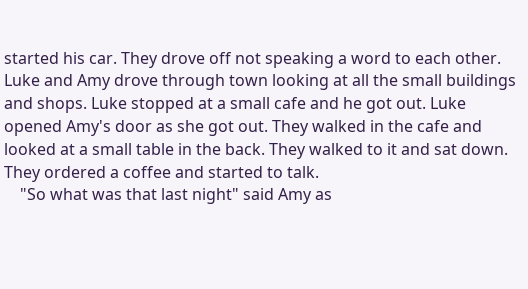started his car. They drove off not speaking a word to each other. Luke and Amy drove through town looking at all the small buildings and shops. Luke stopped at a small cafe and he got out. Luke opened Amy's door as she got out. They walked in the cafe and looked at a small table in the back. They walked to it and sat down. They ordered a coffee and started to talk.
    "So what was that last night" said Amy as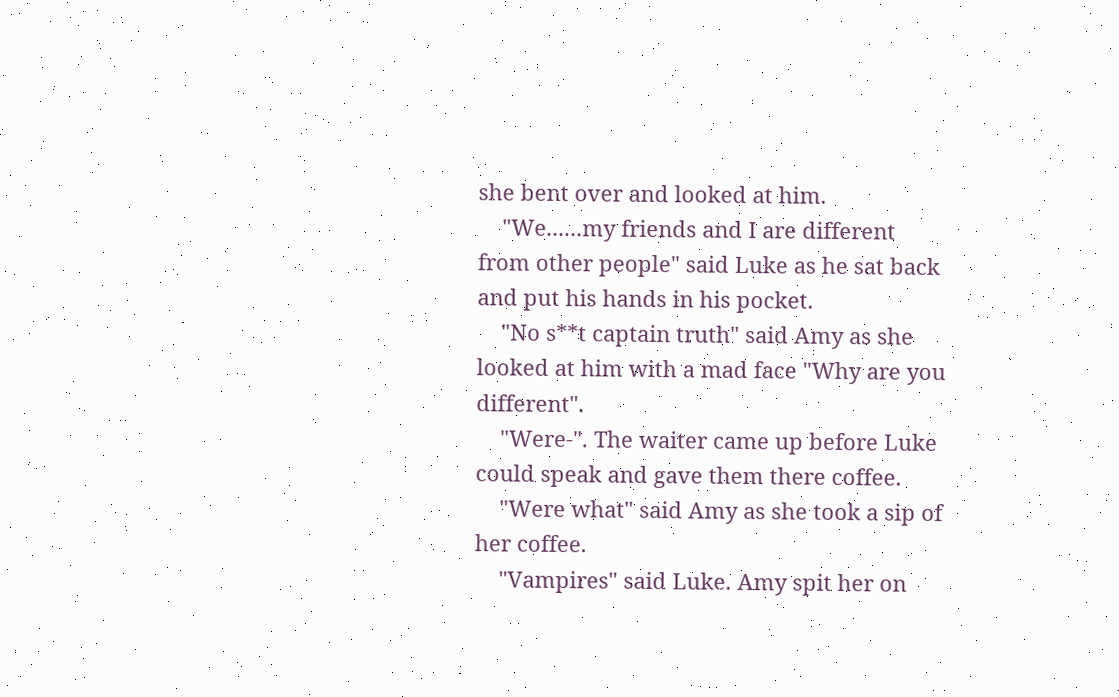she bent over and looked at him.
    "We......my friends and I are different from other people" said Luke as he sat back and put his hands in his pocket.
    "No s**t captain truth" said Amy as she looked at him with a mad face "Why are you different".
    "Were-". The waiter came up before Luke could speak and gave them there coffee.
    "Were what" said Amy as she took a sip of her coffee.
    "Vampires" said Luke. Amy spit her on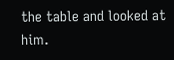the table and looked at him.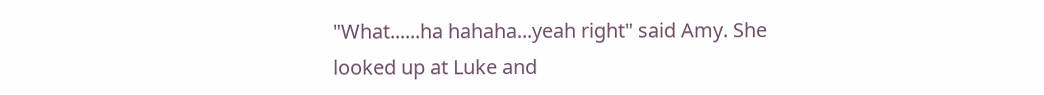"What......ha hahaha...yeah right" said Amy. She looked up at Luke and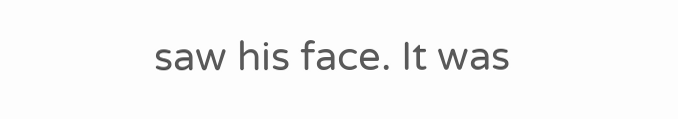saw his face. It was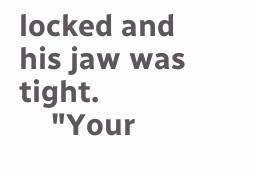locked and his jaw was tight.
    "Your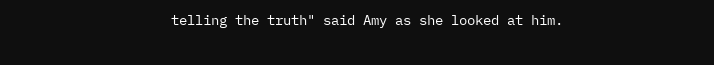telling the truth" said Amy as she looked at him.